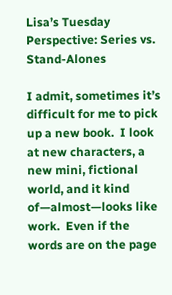Lisa’s Tuesday Perspective: Series vs. Stand-Alones

I admit, sometimes it’s difficult for me to pick up a new book.  I look at new characters, a new mini, fictional world, and it kind of—almost—looks like work.  Even if the words are on the page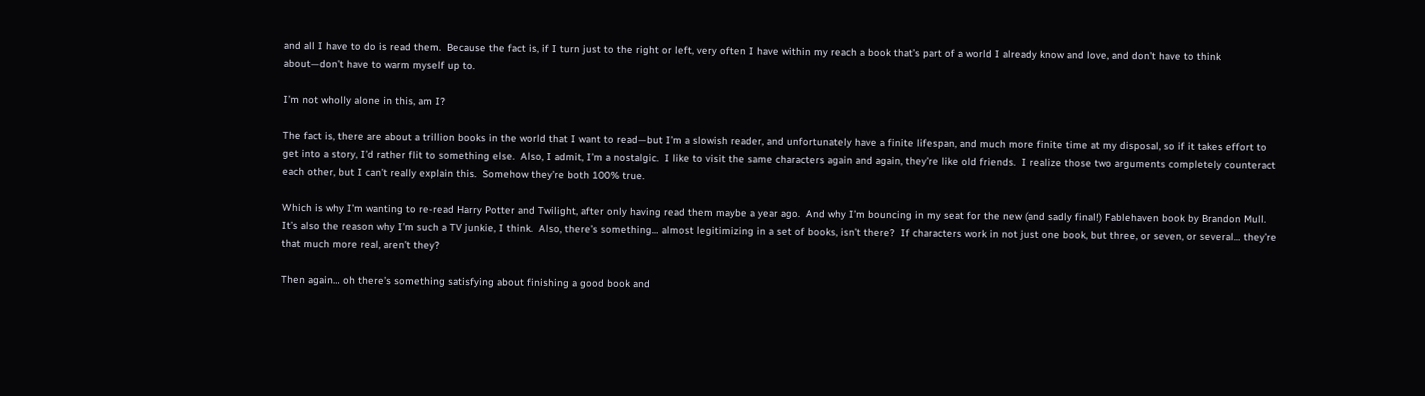and all I have to do is read them.  Because the fact is, if I turn just to the right or left, very often I have within my reach a book that’s part of a world I already know and love, and don’t have to think about—don’t have to warm myself up to.

I’m not wholly alone in this, am I?

The fact is, there are about a trillion books in the world that I want to read—but I’m a slowish reader, and unfortunately have a finite lifespan, and much more finite time at my disposal, so if it takes effort to get into a story, I’d rather flit to something else.  Also, I admit, I’m a nostalgic.  I like to visit the same characters again and again, they’re like old friends.  I realize those two arguments completely counteract each other, but I can’t really explain this.  Somehow they’re both 100% true.

Which is why I’m wanting to re-read Harry Potter and Twilight, after only having read them maybe a year ago.  And why I’m bouncing in my seat for the new (and sadly final!) Fablehaven book by Brandon Mull.  It’s also the reason why I’m such a TV junkie, I think.  Also, there’s something… almost legitimizing in a set of books, isn’t there?  If characters work in not just one book, but three, or seven, or several… they’re that much more real, aren’t they?

Then again… oh there’s something satisfying about finishing a good book and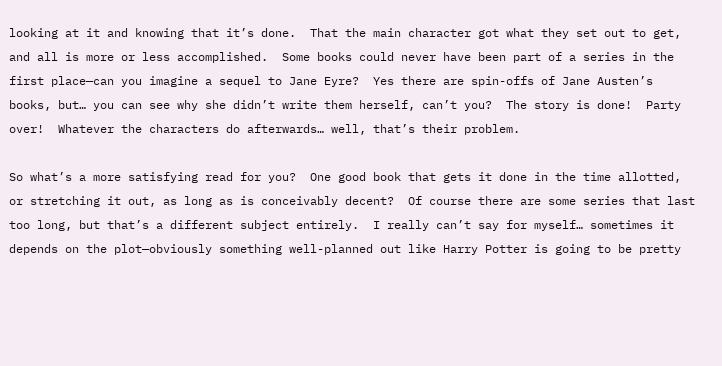looking at it and knowing that it’s done.  That the main character got what they set out to get, and all is more or less accomplished.  Some books could never have been part of a series in the first place—can you imagine a sequel to Jane Eyre?  Yes there are spin-offs of Jane Austen’s books, but… you can see why she didn’t write them herself, can’t you?  The story is done!  Party over!  Whatever the characters do afterwards… well, that’s their problem.

So what’s a more satisfying read for you?  One good book that gets it done in the time allotted, or stretching it out, as long as is conceivably decent?  Of course there are some series that last too long, but that’s a different subject entirely.  I really can’t say for myself… sometimes it depends on the plot—obviously something well-planned out like Harry Potter is going to be pretty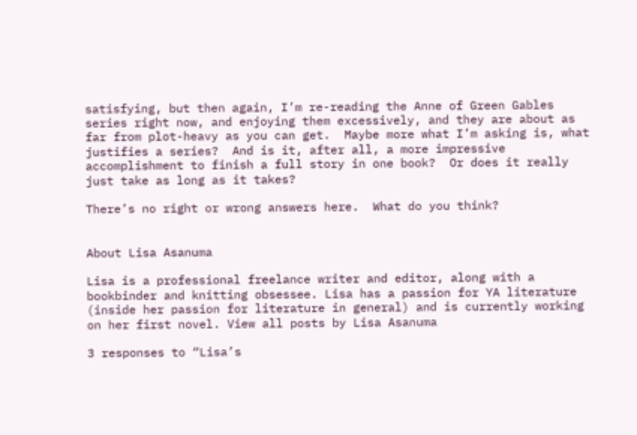satisfying, but then again, I’m re-reading the Anne of Green Gables series right now, and enjoying them excessively, and they are about as far from plot-heavy as you can get.  Maybe more what I’m asking is, what justifies a series?  And is it, after all, a more impressive accomplishment to finish a full story in one book?  Or does it really just take as long as it takes?

There’s no right or wrong answers here.  What do you think?


About Lisa Asanuma

Lisa is a professional freelance writer and editor, along with a bookbinder and knitting obsessee. Lisa has a passion for YA literature (inside her passion for literature in general) and is currently working on her first novel. View all posts by Lisa Asanuma

3 responses to “Lisa’s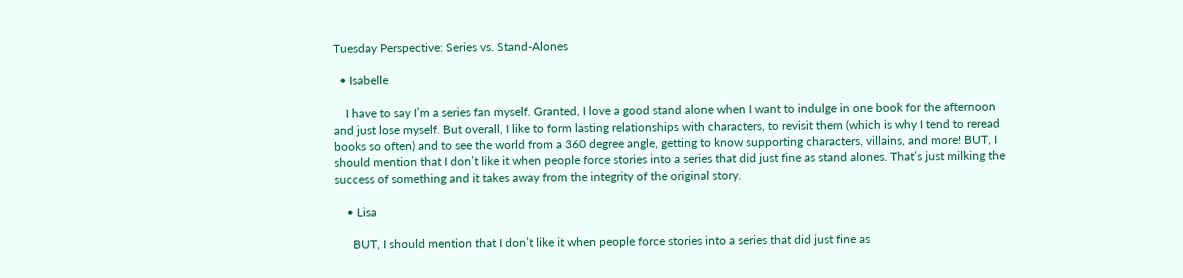Tuesday Perspective: Series vs. Stand-Alones

  • Isabelle

    I have to say I’m a series fan myself. Granted, I love a good stand alone when I want to indulge in one book for the afternoon and just lose myself. But overall, I like to form lasting relationships with characters, to revisit them (which is why I tend to reread books so often) and to see the world from a 360 degree angle, getting to know supporting characters, villains, and more! BUT, I should mention that I don’t like it when people force stories into a series that did just fine as stand alones. That’s just milking the success of something and it takes away from the integrity of the original story.

    • Lisa

      BUT, I should mention that I don’t like it when people force stories into a series that did just fine as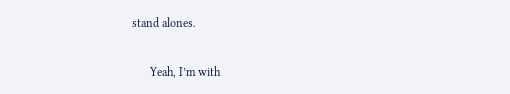stand alones.

      Yeah, I’m with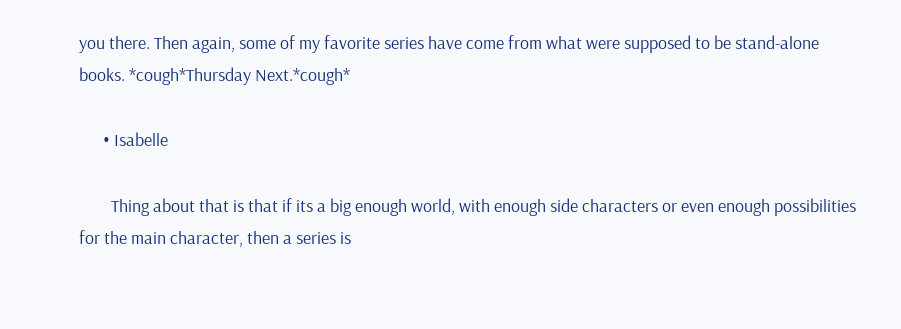you there. Then again, some of my favorite series have come from what were supposed to be stand-alone books. *cough*Thursday Next.*cough*

      • Isabelle

        Thing about that is that if its a big enough world, with enough side characters or even enough possibilities for the main character, then a series is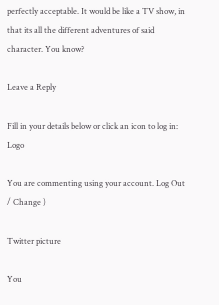perfectly acceptable. It would be like a TV show, in that its all the different adventures of said character. You know?

Leave a Reply

Fill in your details below or click an icon to log in: Logo

You are commenting using your account. Log Out / Change )

Twitter picture

You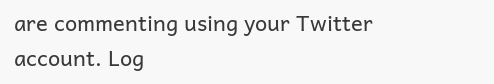are commenting using your Twitter account. Log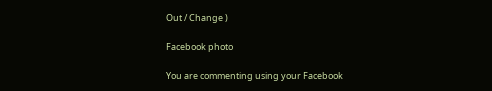Out / Change )

Facebook photo

You are commenting using your Facebook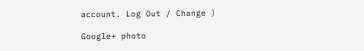account. Log Out / Change )

Google+ photo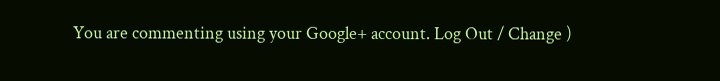You are commenting using your Google+ account. Log Out / Change )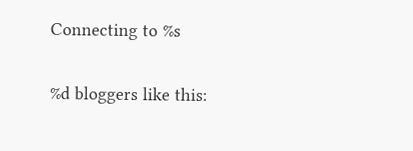Connecting to %s

%d bloggers like this: